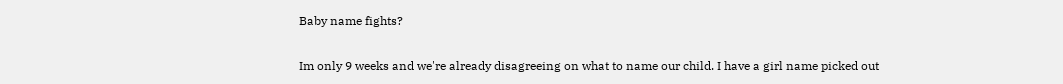Baby name fights?

Im only 9 weeks and we're already disagreeing on what to name our child. I have a girl name picked out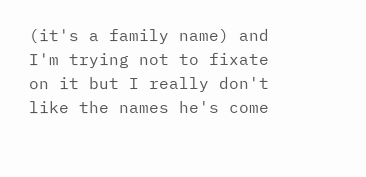(it's a family name) and I'm trying not to fixate on it but I really don't like the names he's come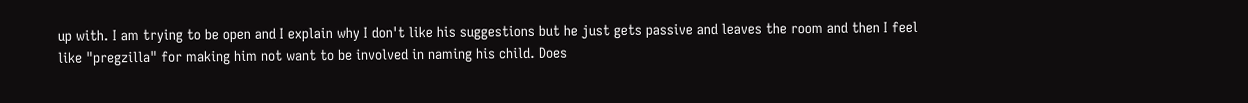up with. I am trying to be open and I explain why I don't like his suggestions but he just gets passive and leaves the room and then I feel like "pregzilla" for making him not want to be involved in naming his child. Does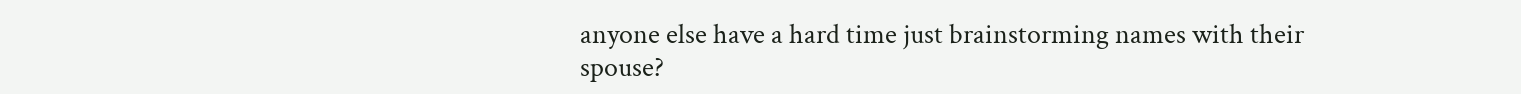anyone else have a hard time just brainstorming names with their spouse?